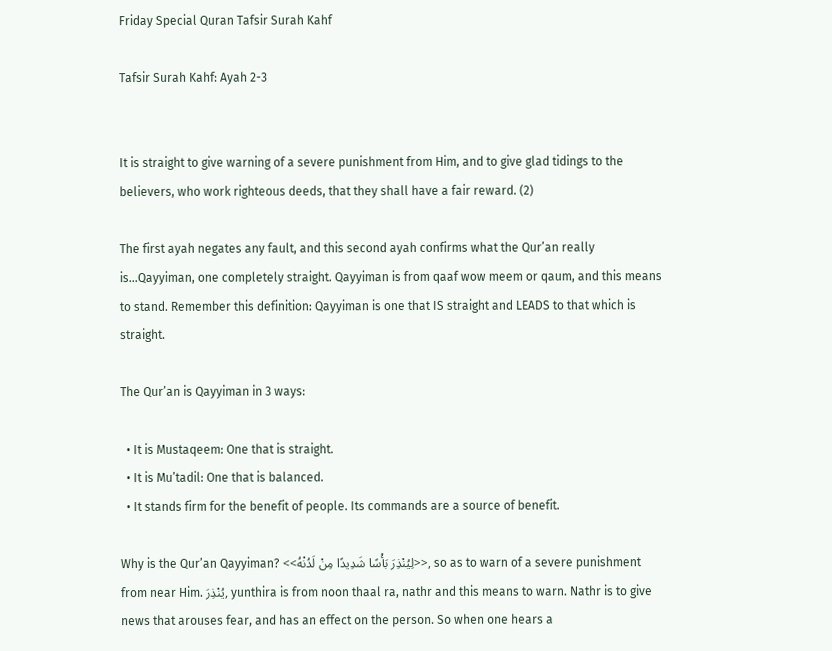Friday Special Quran Tafsir Surah Kahf

Tafsir Surah Kahf: Ayah 2-3


It is straight to give warning of a severe punishment from Him, and to give glad tidings to the believers, who work righteous deeds, that they shall have a fair reward. (2)

The first ayah negates any fault, and this second ayah confirms what the Qur’an really is…Qayyiman, one completely straight. Qayyiman is from qaaf wow meem or qaum, and this means to stand. Remember this definition: Qayyiman is one that IS straight and LEADS to that which is straight.

The Qur’an is Qayyiman in 3 ways:

  • It is Mustaqeem: One that is straight.
  • It is Mu’tadil: One that is balanced.
  • It stands firm for the benefit of people. Its commands are a source of benefit.

Why is the Qur’an Qayyiman? <<لِيُنْذِرَ بَأْسًا شَدِيدًا مِنْ لَدُنْهُ>>, so as to warn of a severe punishment from near Him. يُنْذِرَ, yunthira is from noon thaal ra, nathr and this means to warn. Nathr is to give news that arouses fear, and has an effect on the person. So when one hears a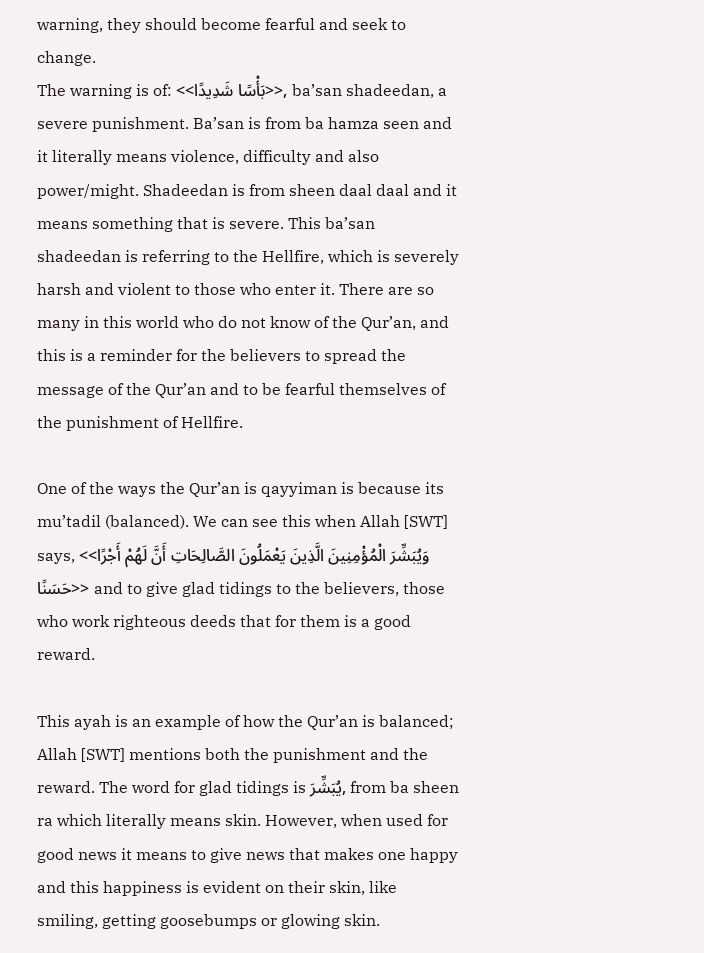warning, they should become fearful and seek to change.
The warning is of: <<بَأْسًا شَدِيدًا>>, ba’san shadeedan, a severe punishment. Ba’san is from ba hamza seen and it literally means violence, difficulty and also power/might. Shadeedan is from sheen daal daal and it means something that is severe. This ba’san shadeedan is referring to the Hellfire, which is severely harsh and violent to those who enter it. There are so many in this world who do not know of the Qur’an, and this is a reminder for the believers to spread the message of the Qur’an and to be fearful themselves of the punishment of Hellfire.

One of the ways the Qur’an is qayyiman is because its mu’tadil (balanced). We can see this when Allah [SWT] says, <<وَيُبَشِّرَ الْمُؤْمِنِينَ الَّذِينَ يَعْمَلُونَ الصَّالِحَاتِ أَنَّ لَهُمْ أَجْرًا حَسَنًا>> and to give glad tidings to the believers, those who work righteous deeds that for them is a good reward.

This ayah is an example of how the Qur’an is balanced; Allah [SWT] mentions both the punishment and the reward. The word for glad tidings is يُبَشِّرَ, from ba sheen ra which literally means skin. However, when used for good news it means to give news that makes one happy and this happiness is evident on their skin, like smiling, getting goosebumps or glowing skin.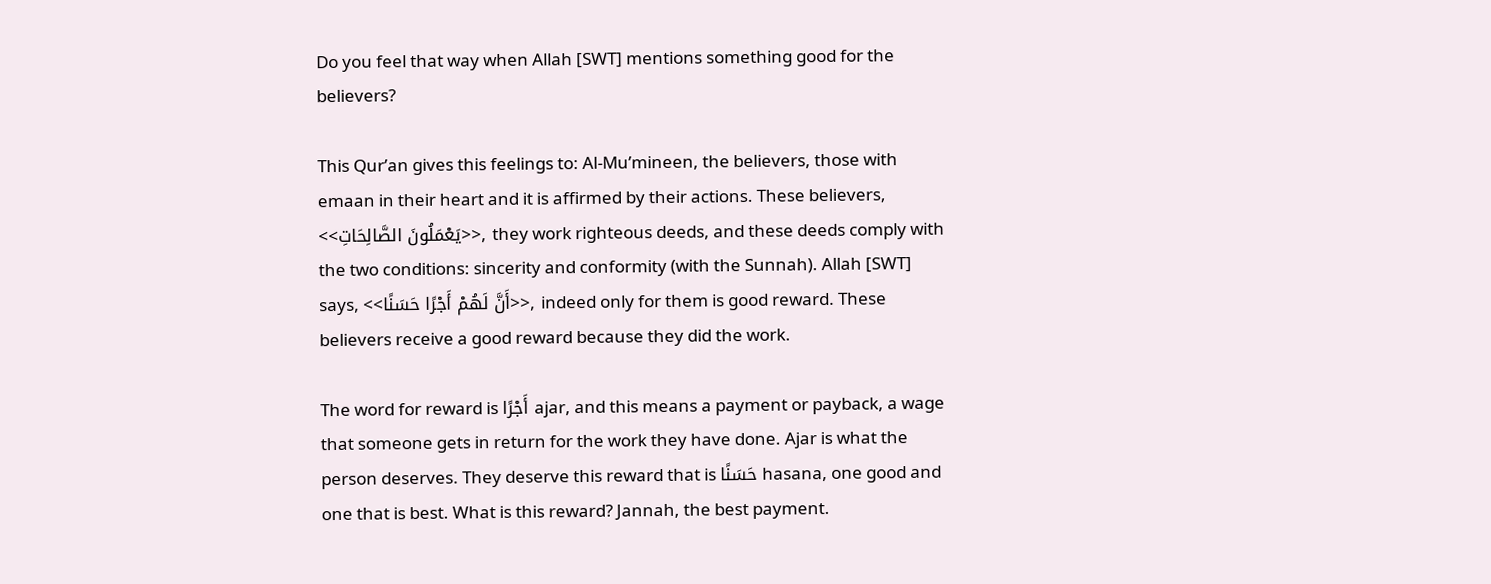Do you feel that way when Allah [SWT] mentions something good for the believers?

This Qur’an gives this feelings to: Al-Mu’mineen, the believers, those with emaan in their heart and it is affirmed by their actions. These believers, <<يَعْمَلُونَ الصَّالِحَاتِ>>, they work righteous deeds, and these deeds comply with the two conditions: sincerity and conformity (with the Sunnah). Allah [SWT] says, <<أَنَّ لَهُمْ أَجْرًا حَسَنًا>>, indeed only for them is good reward. These believers receive a good reward because they did the work.

The word for reward is أَجْرًا ajar, and this means a payment or payback, a wage that someone gets in return for the work they have done. Ajar is what the person deserves. They deserve this reward that is حَسَنًا hasana, one good and one that is best. What is this reward? Jannah, the best payment.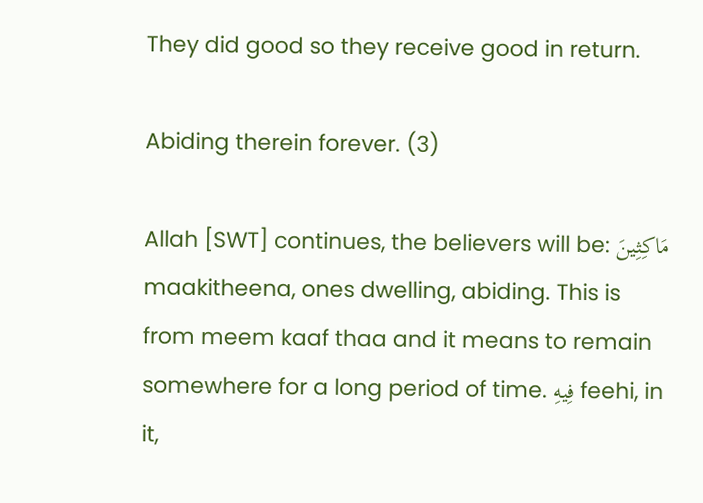They did good so they receive good in return.

Abiding therein forever. (3)

Allah [SWT] continues, the believers will be: مَاكِثِينَ maakitheena, ones dwelling, abiding. This is from meem kaaf thaa and it means to remain somewhere for a long period of time. فِيهِ feehi, in it,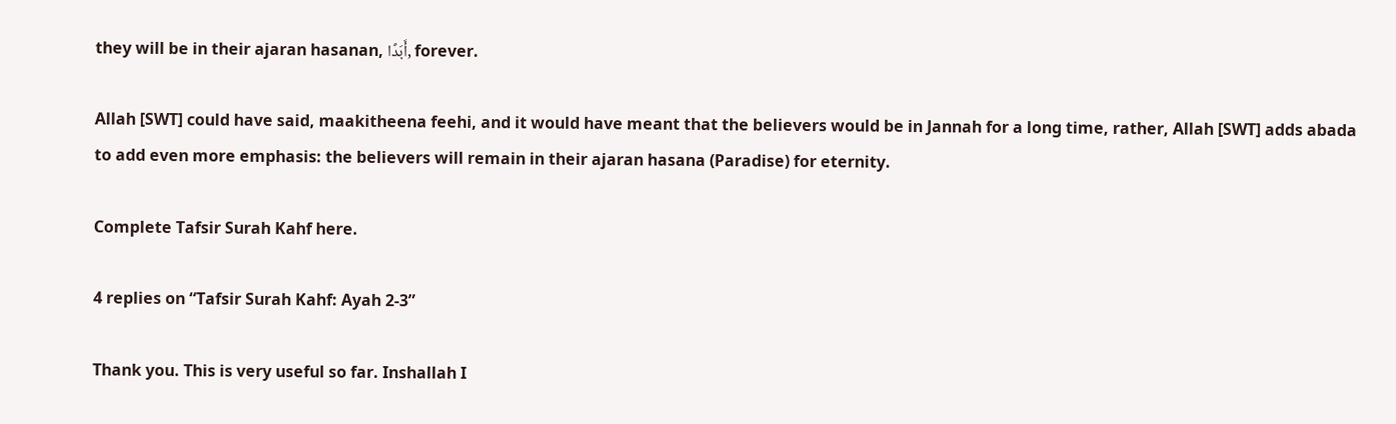they will be in their ajaran hasanan, أَبَدًا, forever.

Allah [SWT] could have said, maakitheena feehi, and it would have meant that the believers would be in Jannah for a long time, rather, Allah [SWT] adds abada to add even more emphasis: the believers will remain in their ajaran hasana (Paradise) for eternity.

Complete Tafsir Surah Kahf here.

4 replies on “Tafsir Surah Kahf: Ayah 2-3”

Thank you. This is very useful so far. Inshallah I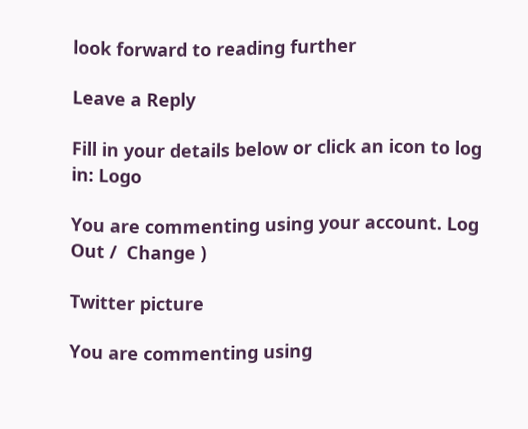look forward to reading further

Leave a Reply

Fill in your details below or click an icon to log in: Logo

You are commenting using your account. Log Out /  Change )

Twitter picture

You are commenting using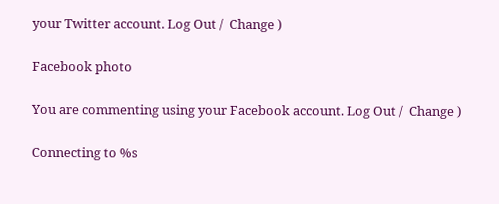your Twitter account. Log Out /  Change )

Facebook photo

You are commenting using your Facebook account. Log Out /  Change )

Connecting to %s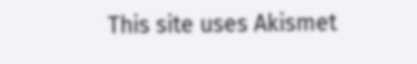This site uses Akismet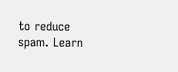to reduce spam. Learn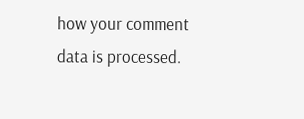how your comment data is processed.